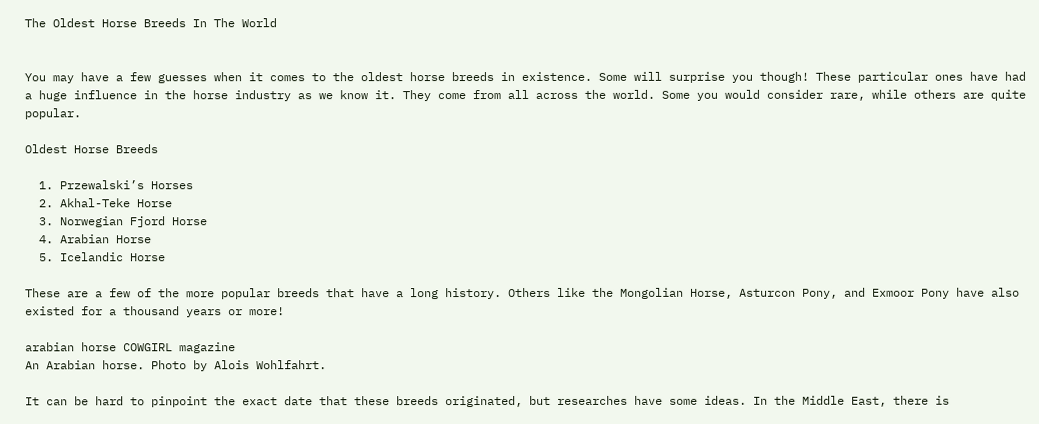The Oldest Horse Breeds In The World


You may have a few guesses when it comes to the oldest horse breeds in existence. Some will surprise you though! These particular ones have had a huge influence in the horse industry as we know it. They come from all across the world. Some you would consider rare, while others are quite popular.

Oldest Horse Breeds

  1. Przewalski’s Horses
  2. Akhal-Teke Horse
  3. Norwegian Fjord Horse
  4. Arabian Horse
  5. Icelandic Horse

These are a few of the more popular breeds that have a long history. Others like the Mongolian Horse, Asturcon Pony, and Exmoor Pony have also existed for a thousand years or more!

arabian horse COWGIRL magazine
An Arabian horse. Photo by Alois Wohlfahrt.

It can be hard to pinpoint the exact date that these breeds originated, but researches have some ideas. In the Middle East, there is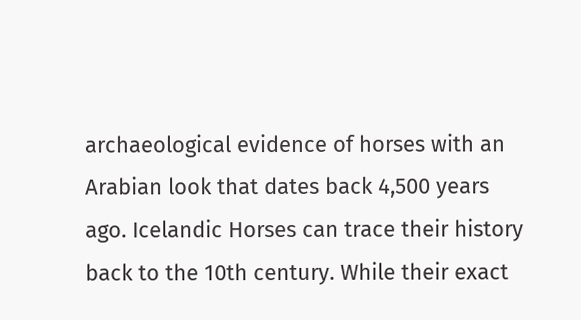archaeological evidence of horses with an Arabian look that dates back 4,500 years ago. Icelandic Horses can trace their history back to the 10th century. While their exact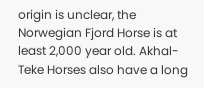origin is unclear, the Norwegian Fjord Horse is at least 2,000 year old. Akhal-Teke Horses also have a long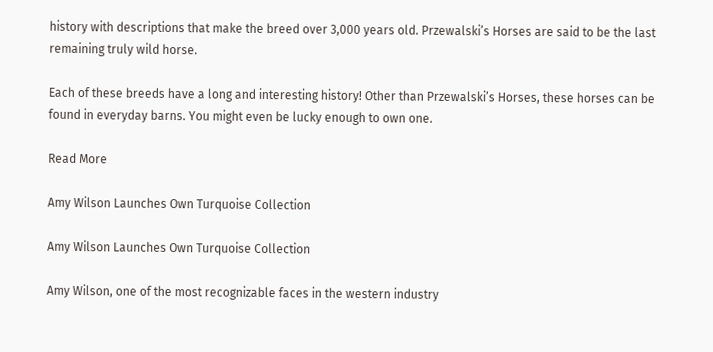history with descriptions that make the breed over 3,000 years old. Przewalski’s Horses are said to be the last remaining truly wild horse.

Each of these breeds have a long and interesting history! Other than Przewalski’s Horses, these horses can be found in everyday barns. You might even be lucky enough to own one.

Read More

Amy Wilson Launches Own Turquoise Collection

Amy Wilson Launches Own Turquoise Collection

Amy Wilson, one of the most recognizable faces in the western industry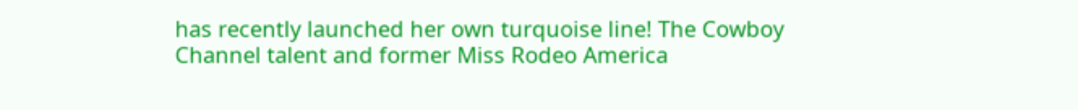has recently launched her own turquoise line! The Cowboy Channel talent and former Miss Rodeo America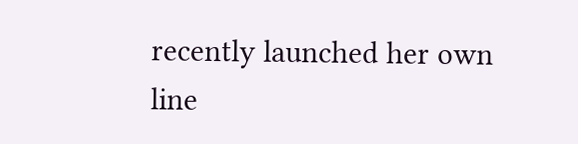recently launched her own line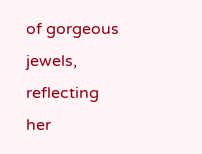of gorgeous jewels, reflecting her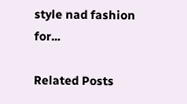style nad fashion for...

Related Posts